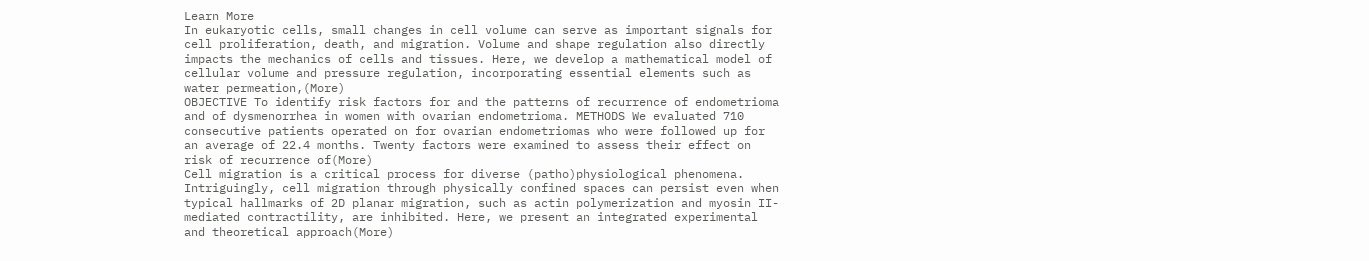Learn More
In eukaryotic cells, small changes in cell volume can serve as important signals for cell proliferation, death, and migration. Volume and shape regulation also directly impacts the mechanics of cells and tissues. Here, we develop a mathematical model of cellular volume and pressure regulation, incorporating essential elements such as water permeation,(More)
OBJECTIVE To identify risk factors for and the patterns of recurrence of endometrioma and of dysmenorrhea in women with ovarian endometrioma. METHODS We evaluated 710 consecutive patients operated on for ovarian endometriomas who were followed up for an average of 22.4 months. Twenty factors were examined to assess their effect on risk of recurrence of(More)
Cell migration is a critical process for diverse (patho)physiological phenomena. Intriguingly, cell migration through physically confined spaces can persist even when typical hallmarks of 2D planar migration, such as actin polymerization and myosin II-mediated contractility, are inhibited. Here, we present an integrated experimental and theoretical approach(More)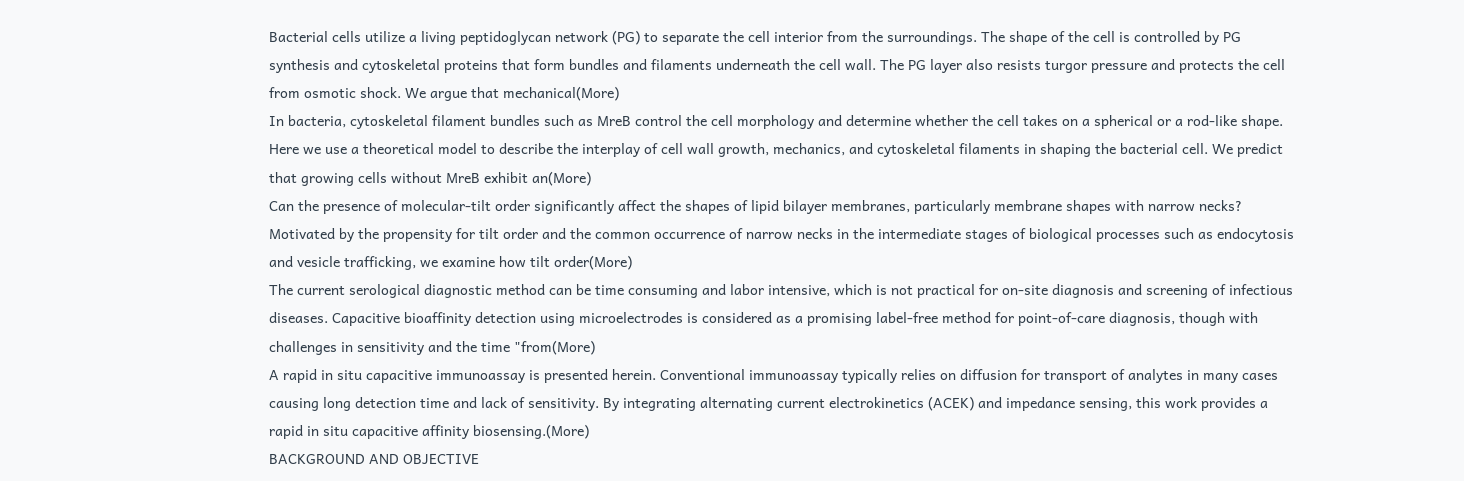Bacterial cells utilize a living peptidoglycan network (PG) to separate the cell interior from the surroundings. The shape of the cell is controlled by PG synthesis and cytoskeletal proteins that form bundles and filaments underneath the cell wall. The PG layer also resists turgor pressure and protects the cell from osmotic shock. We argue that mechanical(More)
In bacteria, cytoskeletal filament bundles such as MreB control the cell morphology and determine whether the cell takes on a spherical or a rod-like shape. Here we use a theoretical model to describe the interplay of cell wall growth, mechanics, and cytoskeletal filaments in shaping the bacterial cell. We predict that growing cells without MreB exhibit an(More)
Can the presence of molecular-tilt order significantly affect the shapes of lipid bilayer membranes, particularly membrane shapes with narrow necks? Motivated by the propensity for tilt order and the common occurrence of narrow necks in the intermediate stages of biological processes such as endocytosis and vesicle trafficking, we examine how tilt order(More)
The current serological diagnostic method can be time consuming and labor intensive, which is not practical for on-site diagnosis and screening of infectious diseases. Capacitive bioaffinity detection using microelectrodes is considered as a promising label-free method for point-of-care diagnosis, though with challenges in sensitivity and the time "from(More)
A rapid in situ capacitive immunoassay is presented herein. Conventional immunoassay typically relies on diffusion for transport of analytes in many cases causing long detection time and lack of sensitivity. By integrating alternating current electrokinetics (ACEK) and impedance sensing, this work provides a rapid in situ capacitive affinity biosensing.(More)
BACKGROUND AND OBJECTIVE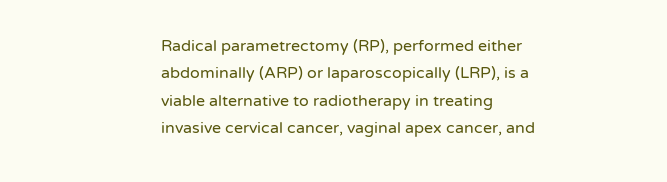Radical parametrectomy (RP), performed either abdominally (ARP) or laparoscopically (LRP), is a viable alternative to radiotherapy in treating invasive cervical cancer, vaginal apex cancer, and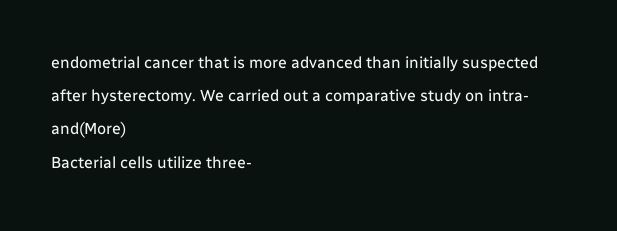endometrial cancer that is more advanced than initially suspected after hysterectomy. We carried out a comparative study on intra- and(More)
Bacterial cells utilize three-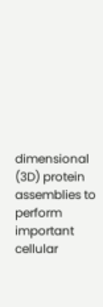dimensional (3D) protein assemblies to perform important cellular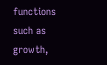functions such as growth,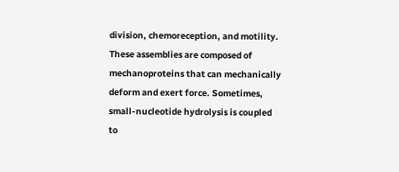division, chemoreception, and motility. These assemblies are composed of mechanoproteins that can mechanically deform and exert force. Sometimes, small-nucleotide hydrolysis is coupled to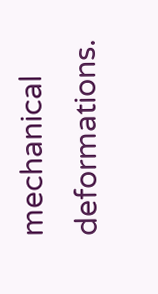mechanical deformations.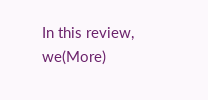In this review, we(More)